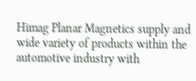Himag Planar Magnetics supply and wide variety of products within the automotive industry with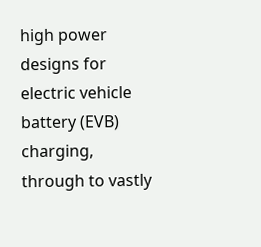high power designs for electric vehicle battery (EVB) charging, through to vastly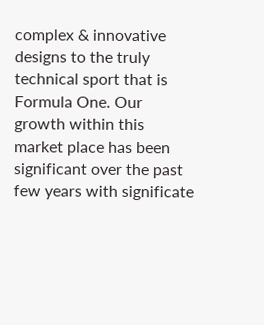complex & innovative designs to the truly technical sport that is Formula One. Our growth within this market place has been significant over the past few years with significate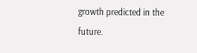growth predicted in the future.